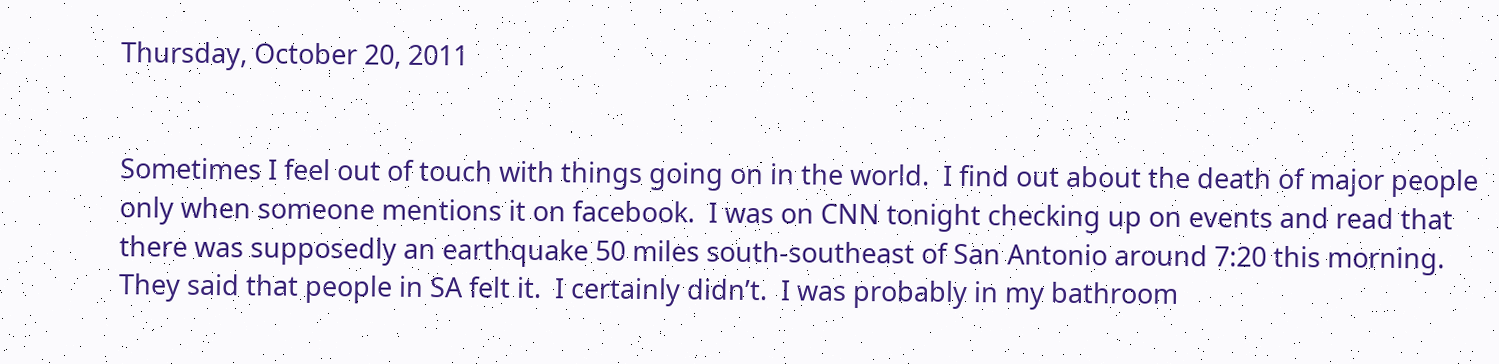Thursday, October 20, 2011


Sometimes I feel out of touch with things going on in the world.  I find out about the death of major people only when someone mentions it on facebook.  I was on CNN tonight checking up on events and read that there was supposedly an earthquake 50 miles south-southeast of San Antonio around 7:20 this morning.  They said that people in SA felt it.  I certainly didn’t.  I was probably in my bathroom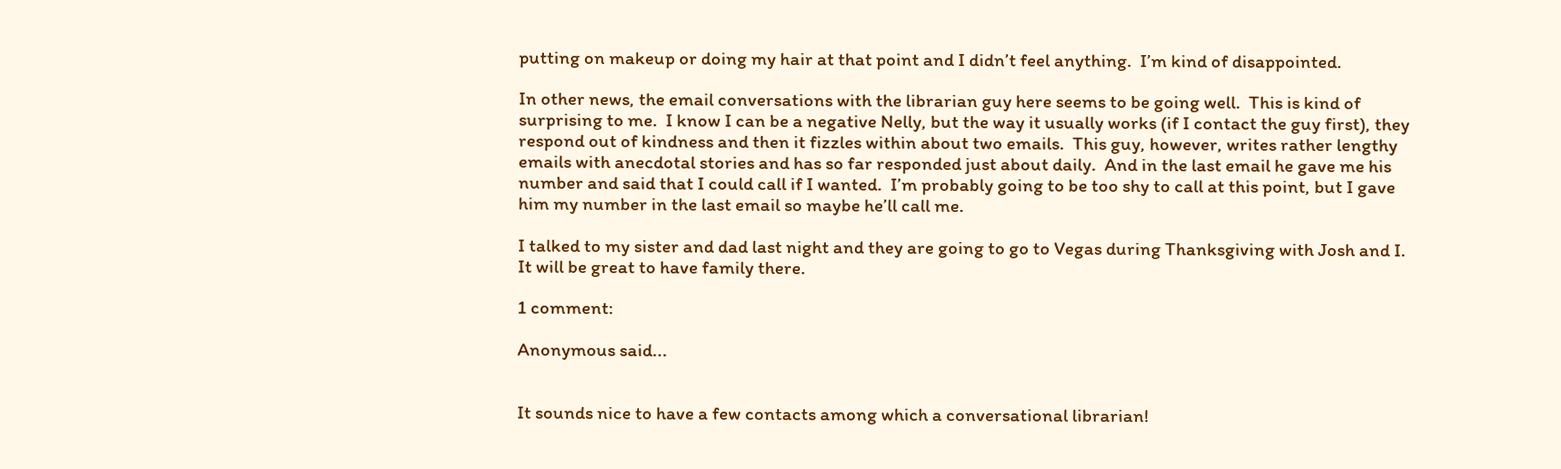putting on makeup or doing my hair at that point and I didn’t feel anything.  I’m kind of disappointed.

In other news, the email conversations with the librarian guy here seems to be going well.  This is kind of surprising to me.  I know I can be a negative Nelly, but the way it usually works (if I contact the guy first), they respond out of kindness and then it fizzles within about two emails.  This guy, however, writes rather lengthy emails with anecdotal stories and has so far responded just about daily.  And in the last email he gave me his number and said that I could call if I wanted.  I’m probably going to be too shy to call at this point, but I gave him my number in the last email so maybe he’ll call me.

I talked to my sister and dad last night and they are going to go to Vegas during Thanksgiving with Josh and I.  It will be great to have family there.

1 comment:

Anonymous said...


It sounds nice to have a few contacts among which a conversational librarian!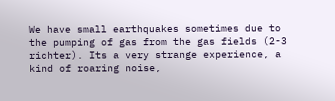We have small earthquakes sometimes due to the pumping of gas from the gas fields (2-3 richter). Its a very strange experience, a kind of roaring noise,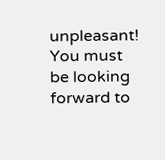unpleasant! You must be looking forward to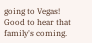going to Vegas! Good to hear that family's coming.